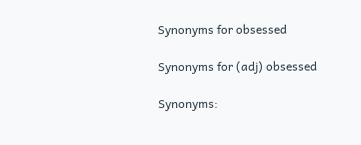Synonyms for obsessed

Synonyms for (adj) obsessed

Synonyms: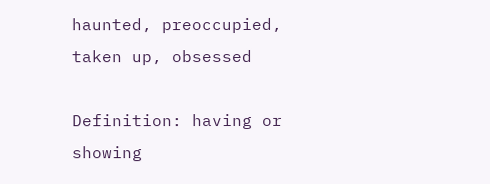haunted, preoccupied, taken up, obsessed

Definition: having or showing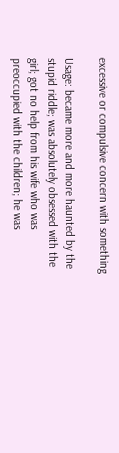excessive or compulsive concern with something

Usage: became more and more haunted by the stupid riddle; was absolutely obsessed with the girl; got no help from his wife who was preoccupied with the children; he was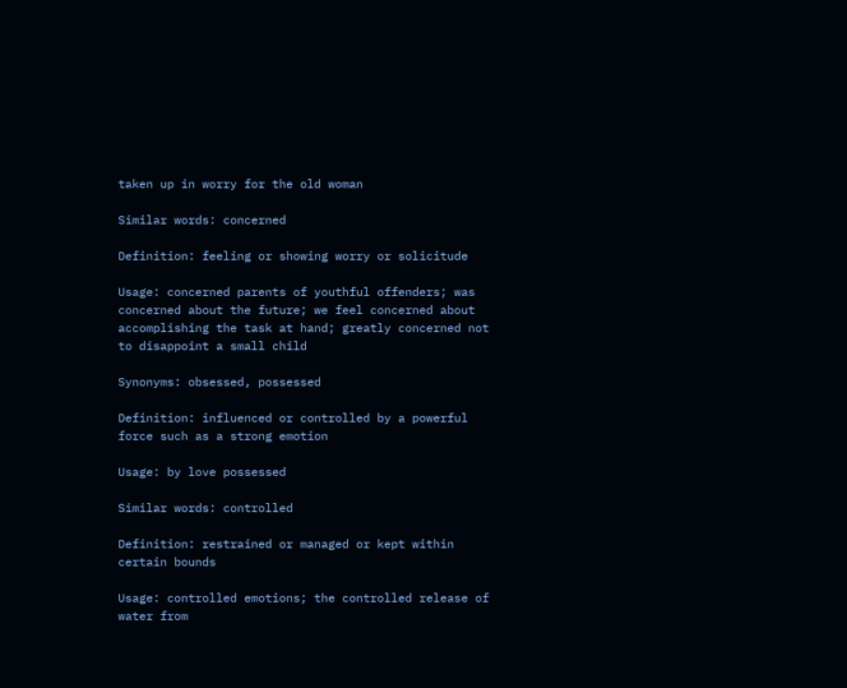taken up in worry for the old woman

Similar words: concerned

Definition: feeling or showing worry or solicitude

Usage: concerned parents of youthful offenders; was concerned about the future; we feel concerned about accomplishing the task at hand; greatly concerned not to disappoint a small child

Synonyms: obsessed, possessed

Definition: influenced or controlled by a powerful force such as a strong emotion

Usage: by love possessed

Similar words: controlled

Definition: restrained or managed or kept within certain bounds

Usage: controlled emotions; the controlled release of water from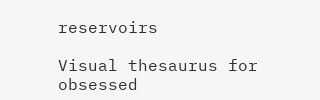reservoirs

Visual thesaurus for obsessed